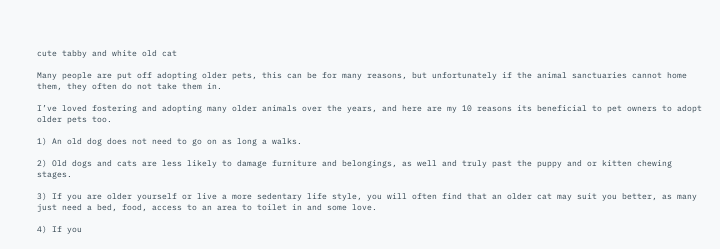cute tabby and white old cat

Many people are put off adopting older pets, this can be for many reasons, but unfortunately if the animal sanctuaries cannot home them, they often do not take them in.

I’ve loved fostering and adopting many older animals over the years, and here are my 10 reasons its beneficial to pet owners to adopt older pets too.

1) An old dog does not need to go on as long a walks.

2) Old dogs and cats are less likely to damage furniture and belongings, as well and truly past the puppy and or kitten chewing stages.

3) If you are older yourself or live a more sedentary life style, you will often find that an older cat may suit you better, as many just need a bed, food, access to an area to toilet in and some love.

4) If you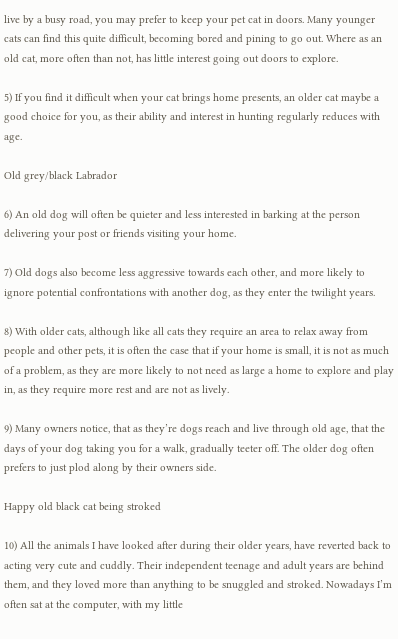live by a busy road, you may prefer to keep your pet cat in doors. Many younger cats can find this quite difficult, becoming bored and pining to go out. Where as an old cat, more often than not, has little interest going out doors to explore.

5) If you find it difficult when your cat brings home presents, an older cat maybe a good choice for you, as their ability and interest in hunting regularly reduces with age.

Old grey/black Labrador

6) An old dog will often be quieter and less interested in barking at the person delivering your post or friends visiting your home.

7) Old dogs also become less aggressive towards each other, and more likely to ignore potential confrontations with another dog, as they enter the twilight years.

8) With older cats, although like all cats they require an area to relax away from people and other pets, it is often the case that if your home is small, it is not as much of a problem, as they are more likely to not need as large a home to explore and play in, as they require more rest and are not as lively.

9) Many owners notice, that as they’re dogs reach and live through old age, that the days of your dog taking you for a walk, gradually teeter off. The older dog often prefers to just plod along by their owners side.

Happy old black cat being stroked

10) All the animals I have looked after during their older years, have reverted back to acting very cute and cuddly. Their independent teenage and adult years are behind them, and they loved more than anything to be snuggled and stroked. Nowadays I’m often sat at the computer, with my little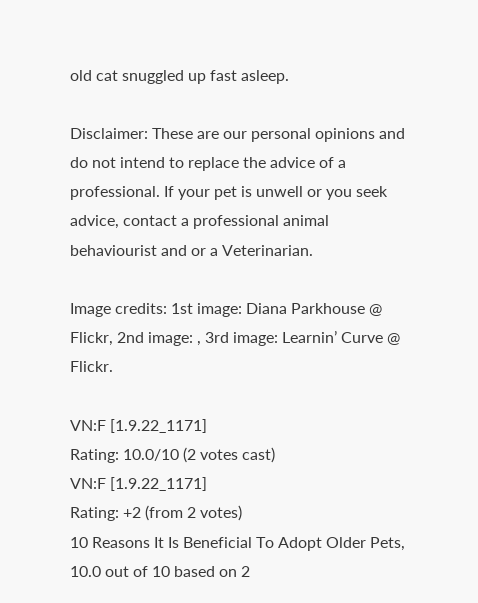old cat snuggled up fast asleep.

Disclaimer: These are our personal opinions and do not intend to replace the advice of a professional. If your pet is unwell or you seek advice, contact a professional animal behaviourist and or a Veterinarian.

Image credits: 1st image: Diana Parkhouse @ Flickr, 2nd image: , 3rd image: Learnin’ Curve @ Flickr.

VN:F [1.9.22_1171]
Rating: 10.0/10 (2 votes cast)
VN:F [1.9.22_1171]
Rating: +2 (from 2 votes)
10 Reasons It Is Beneficial To Adopt Older Pets, 10.0 out of 10 based on 2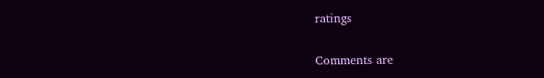ratings

Comments are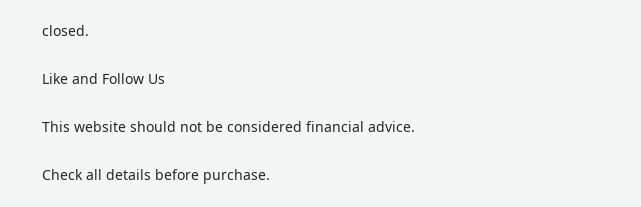closed.

Like and Follow Us

This website should not be considered financial advice.

Check all details before purchase.